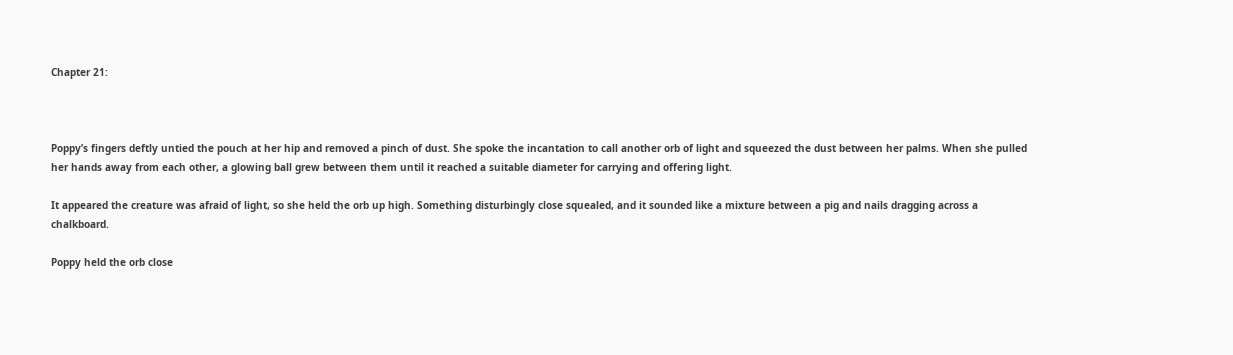Chapter 21:



Poppy’s fingers deftly untied the pouch at her hip and removed a pinch of dust. She spoke the incantation to call another orb of light and squeezed the dust between her palms. When she pulled her hands away from each other, a glowing ball grew between them until it reached a suitable diameter for carrying and offering light.

It appeared the creature was afraid of light, so she held the orb up high. Something disturbingly close squealed, and it sounded like a mixture between a pig and nails dragging across a chalkboard.

Poppy held the orb close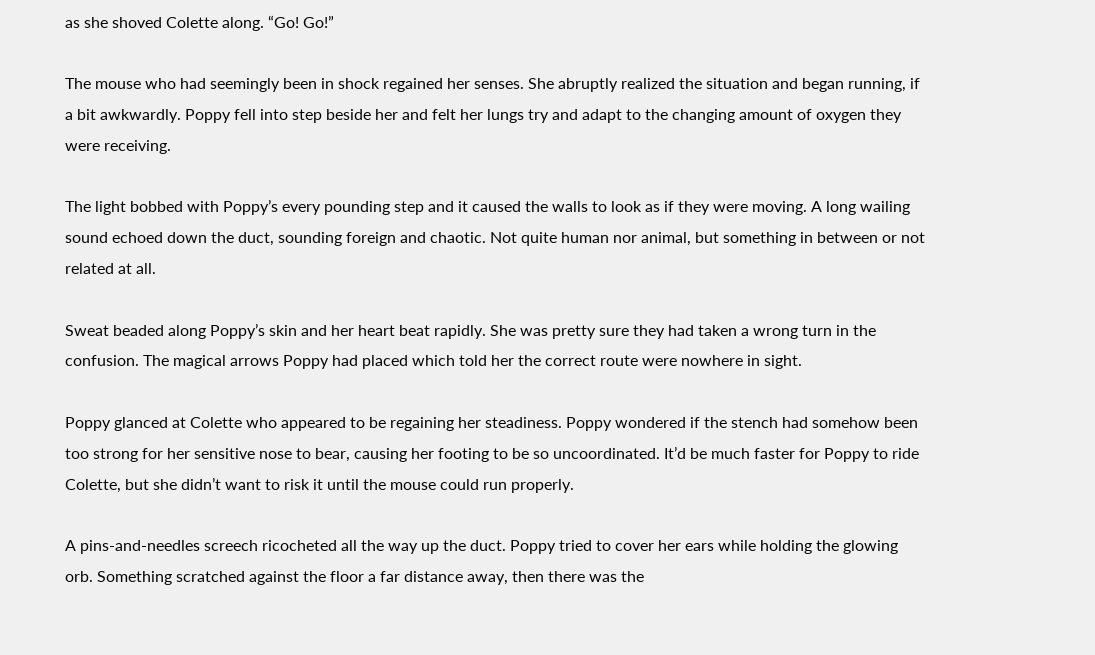as she shoved Colette along. “Go! Go!”

The mouse who had seemingly been in shock regained her senses. She abruptly realized the situation and began running, if a bit awkwardly. Poppy fell into step beside her and felt her lungs try and adapt to the changing amount of oxygen they were receiving.

The light bobbed with Poppy’s every pounding step and it caused the walls to look as if they were moving. A long wailing sound echoed down the duct, sounding foreign and chaotic. Not quite human nor animal, but something in between or not related at all.

Sweat beaded along Poppy’s skin and her heart beat rapidly. She was pretty sure they had taken a wrong turn in the confusion. The magical arrows Poppy had placed which told her the correct route were nowhere in sight.

Poppy glanced at Colette who appeared to be regaining her steadiness. Poppy wondered if the stench had somehow been too strong for her sensitive nose to bear, causing her footing to be so uncoordinated. It’d be much faster for Poppy to ride Colette, but she didn’t want to risk it until the mouse could run properly.

A pins-and-needles screech ricocheted all the way up the duct. Poppy tried to cover her ears while holding the glowing orb. Something scratched against the floor a far distance away, then there was the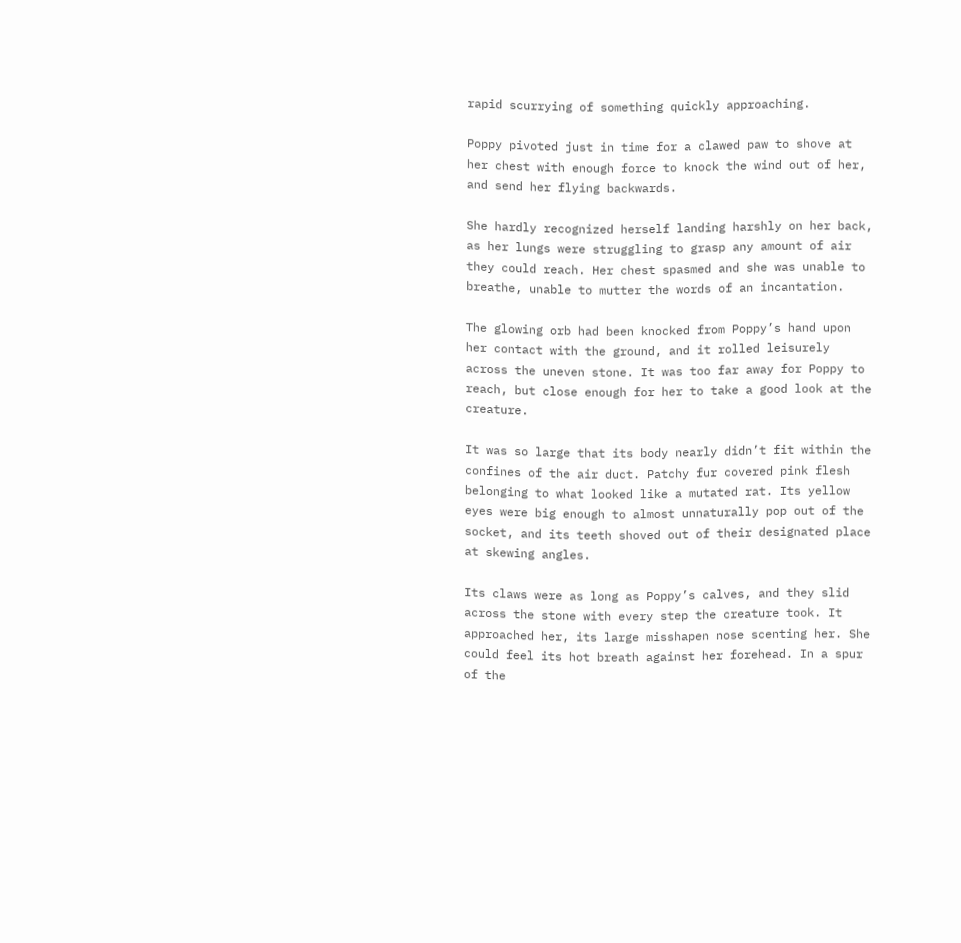rapid scurrying of something quickly approaching.

Poppy pivoted just in time for a clawed paw to shove at her chest with enough force to knock the wind out of her, and send her flying backwards.

She hardly recognized herself landing harshly on her back, as her lungs were struggling to grasp any amount of air they could reach. Her chest spasmed and she was unable to breathe, unable to mutter the words of an incantation.

The glowing orb had been knocked from Poppy’s hand upon her contact with the ground, and it rolled leisurely across the uneven stone. It was too far away for Poppy to reach, but close enough for her to take a good look at the creature.

It was so large that its body nearly didn’t fit within the confines of the air duct. Patchy fur covered pink flesh belonging to what looked like a mutated rat. Its yellow eyes were big enough to almost unnaturally pop out of the socket, and its teeth shoved out of their designated place at skewing angles.

Its claws were as long as Poppy’s calves, and they slid across the stone with every step the creature took. It approached her, its large misshapen nose scenting her. She could feel its hot breath against her forehead. In a spur of the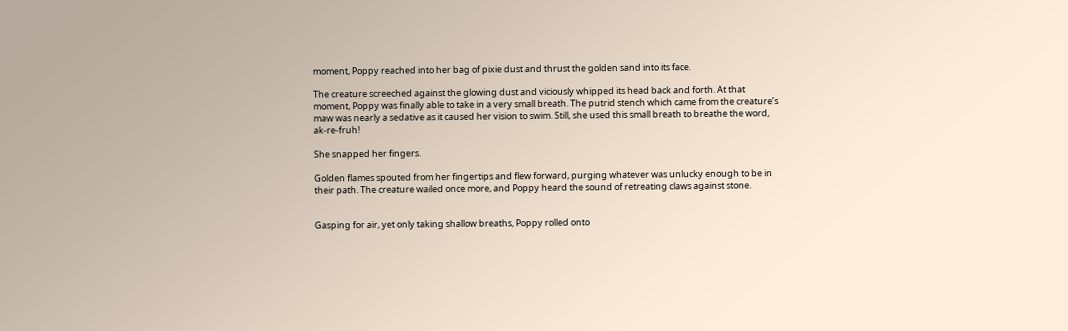moment, Poppy reached into her bag of pixie dust and thrust the golden sand into its face.

The creature screeched against the glowing dust and viciously whipped its head back and forth. At that moment, Poppy was finally able to take in a very small breath. The putrid stench which came from the creature’s maw was nearly a sedative as it caused her vision to swim. Still, she used this small breath to breathe the word, ak-re-fruh!

She snapped her fingers.

Golden flames spouted from her fingertips and flew forward, purging whatever was unlucky enough to be in their path. The creature wailed once more, and Poppy heard the sound of retreating claws against stone.


Gasping for air, yet only taking shallow breaths, Poppy rolled onto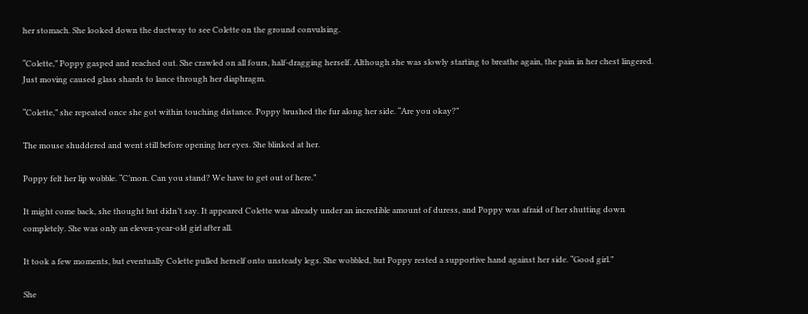her stomach. She looked down the ductway to see Colette on the ground convulsing.

“Colette,” Poppy gasped and reached out. She crawled on all fours, half-dragging herself. Although she was slowly starting to breathe again, the pain in her chest lingered. Just moving caused glass shards to lance through her diaphragm.

“Colette,” she repeated once she got within touching distance. Poppy brushed the fur along her side. “Are you okay?”

The mouse shuddered and went still before opening her eyes. She blinked at her.

Poppy felt her lip wobble. “C’mon. Can you stand? We have to get out of here.”

It might come back, she thought but didn’t say. It appeared Colette was already under an incredible amount of duress, and Poppy was afraid of her shutting down completely. She was only an eleven-year-old girl after all.

It took a few moments, but eventually Colette pulled herself onto unsteady legs. She wobbled, but Poppy rested a supportive hand against her side. “Good girl.”

She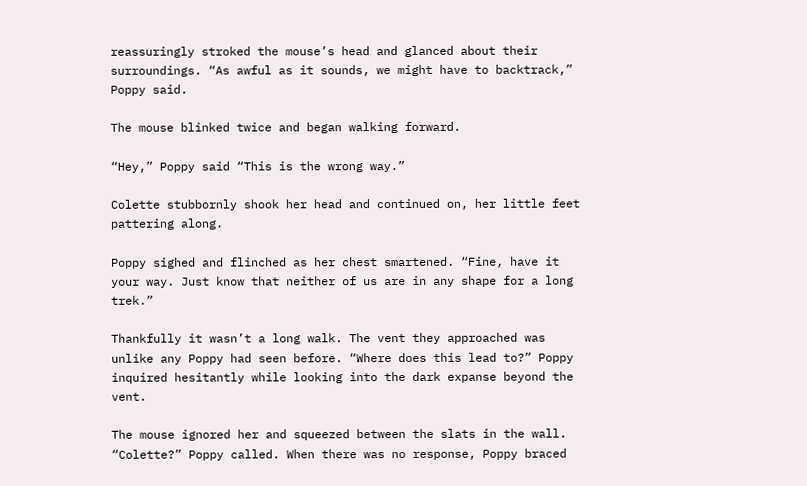reassuringly stroked the mouse’s head and glanced about their surroundings. “As awful as it sounds, we might have to backtrack,” Poppy said.

The mouse blinked twice and began walking forward.

“Hey,” Poppy said “This is the wrong way.”

Colette stubbornly shook her head and continued on, her little feet pattering along.

Poppy sighed and flinched as her chest smartened. “Fine, have it your way. Just know that neither of us are in any shape for a long trek.”

Thankfully it wasn’t a long walk. The vent they approached was unlike any Poppy had seen before. “Where does this lead to?” Poppy inquired hesitantly while looking into the dark expanse beyond the vent.

The mouse ignored her and squeezed between the slats in the wall. “Colette?” Poppy called. When there was no response, Poppy braced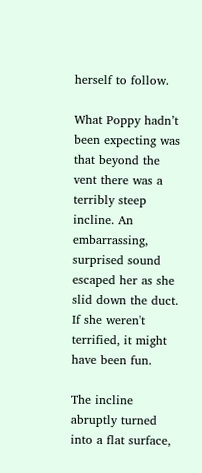herself to follow.

What Poppy hadn’t been expecting was that beyond the vent there was a terribly steep incline. An embarrassing, surprised sound escaped her as she slid down the duct. If she weren't terrified, it might have been fun.

The incline abruptly turned into a flat surface,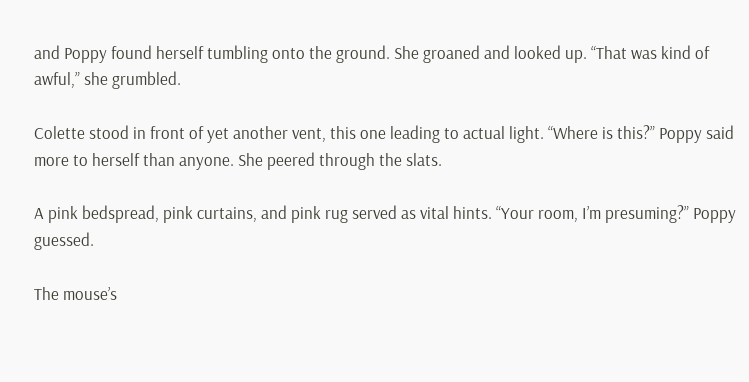and Poppy found herself tumbling onto the ground. She groaned and looked up. “That was kind of awful,” she grumbled.

Colette stood in front of yet another vent, this one leading to actual light. “Where is this?” Poppy said more to herself than anyone. She peered through the slats.

A pink bedspread, pink curtains, and pink rug served as vital hints. “Your room, I’m presuming?” Poppy guessed.

The mouse’s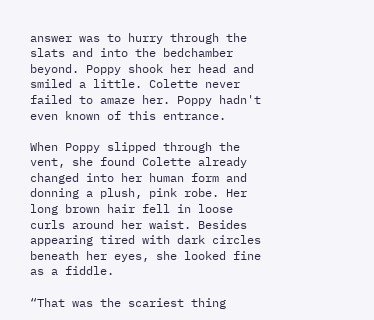answer was to hurry through the slats and into the bedchamber beyond. Poppy shook her head and smiled a little. Colette never failed to amaze her. Poppy hadn't even known of this entrance.

When Poppy slipped through the vent, she found Colette already changed into her human form and donning a plush, pink robe. Her long brown hair fell in loose curls around her waist. Besides appearing tired with dark circles beneath her eyes, she looked fine as a fiddle.

“That was the scariest thing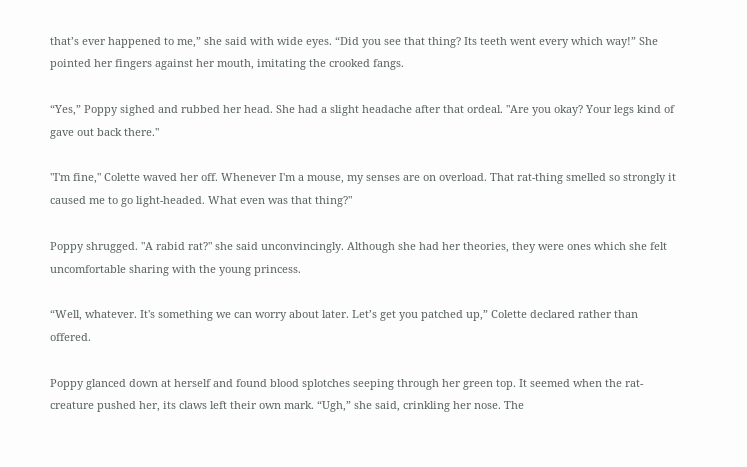that’s ever happened to me,” she said with wide eyes. “Did you see that thing? Its teeth went every which way!” She pointed her fingers against her mouth, imitating the crooked fangs.

“Yes,” Poppy sighed and rubbed her head. She had a slight headache after that ordeal. "Are you okay? Your legs kind of gave out back there."

"I'm fine," Colette waved her off. Whenever I'm a mouse, my senses are on overload. That rat-thing smelled so strongly it caused me to go light-headed. What even was that thing?"

Poppy shrugged. "A rabid rat?" she said unconvincingly. Although she had her theories, they were ones which she felt uncomfortable sharing with the young princess.

“Well, whatever. It's something we can worry about later. Let’s get you patched up,” Colette declared rather than offered.

Poppy glanced down at herself and found blood splotches seeping through her green top. It seemed when the rat-creature pushed her, its claws left their own mark. “Ugh,” she said, crinkling her nose. The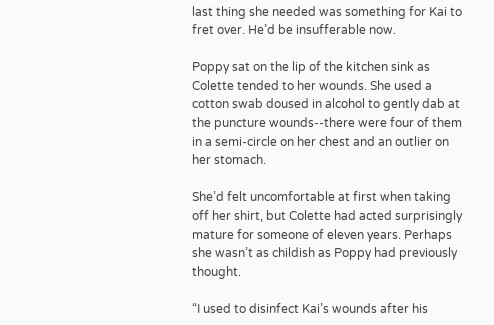last thing she needed was something for Kai to fret over. He’d be insufferable now.

Poppy sat on the lip of the kitchen sink as Colette tended to her wounds. She used a cotton swab doused in alcohol to gently dab at the puncture wounds--there were four of them in a semi-circle on her chest and an outlier on her stomach.

She’d felt uncomfortable at first when taking off her shirt, but Colette had acted surprisingly mature for someone of eleven years. Perhaps she wasn’t as childish as Poppy had previously thought.

“I used to disinfect Kai’s wounds after his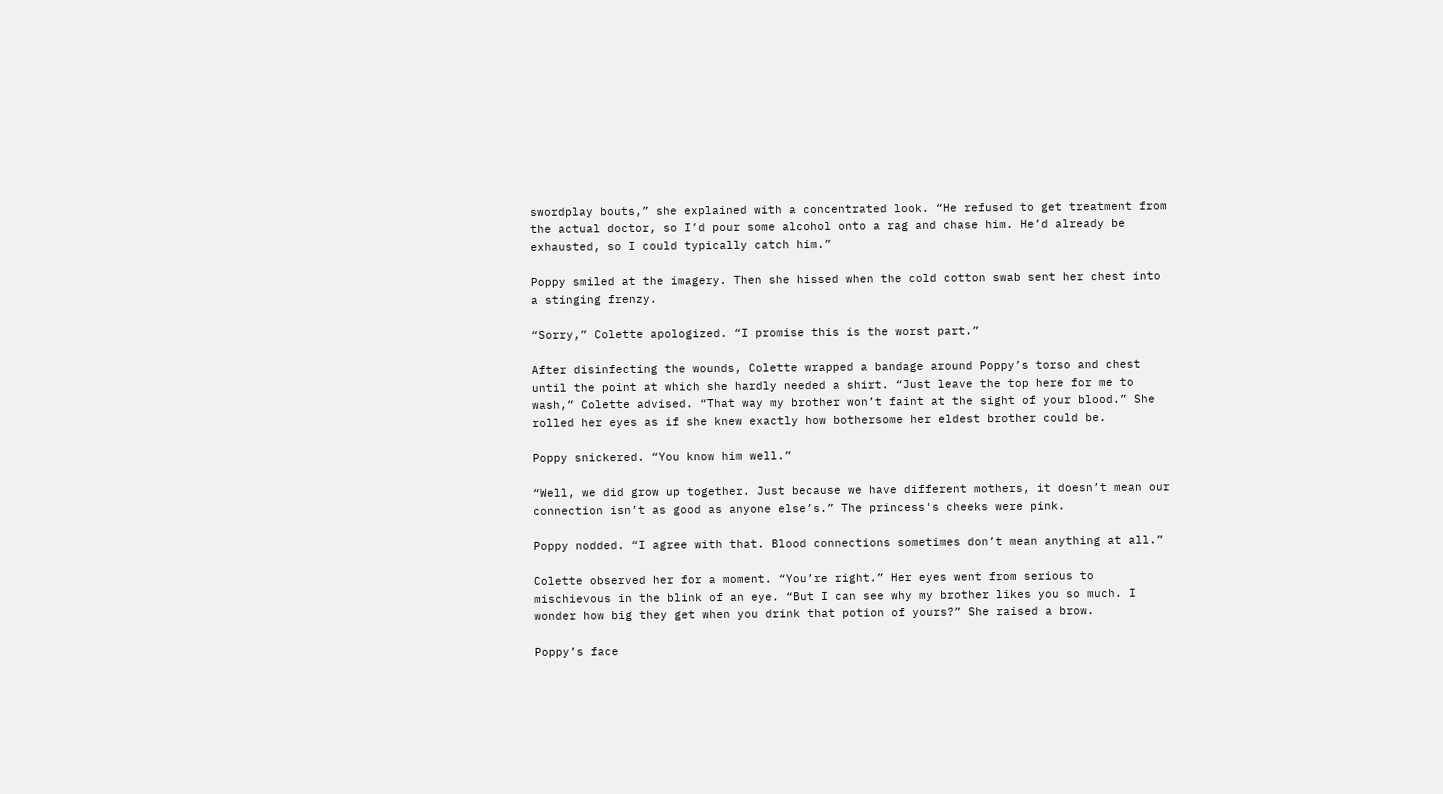swordplay bouts,” she explained with a concentrated look. “He refused to get treatment from the actual doctor, so I’d pour some alcohol onto a rag and chase him. He’d already be exhausted, so I could typically catch him.”

Poppy smiled at the imagery. Then she hissed when the cold cotton swab sent her chest into a stinging frenzy.

“Sorry,” Colette apologized. “I promise this is the worst part.”

After disinfecting the wounds, Colette wrapped a bandage around Poppy’s torso and chest until the point at which she hardly needed a shirt. “Just leave the top here for me to wash,” Colette advised. “That way my brother won’t faint at the sight of your blood.” She rolled her eyes as if she knew exactly how bothersome her eldest brother could be.

Poppy snickered. “You know him well.”

“Well, we did grow up together. Just because we have different mothers, it doesn’t mean our connection isn’t as good as anyone else’s.” The princess's cheeks were pink.

Poppy nodded. “I agree with that. Blood connections sometimes don’t mean anything at all.”

Colette observed her for a moment. “You’re right.” Her eyes went from serious to mischievous in the blink of an eye. “But I can see why my brother likes you so much. I wonder how big they get when you drink that potion of yours?” She raised a brow.

Poppy’s face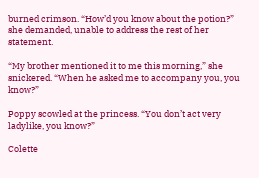burned crimson. “How’d you know about the potion?” she demanded, unable to address the rest of her statement.

“My brother mentioned it to me this morning,” she snickered. “When he asked me to accompany you, you know?”

Poppy scowled at the princess. “You don’t act very ladylike, you know?”

Colette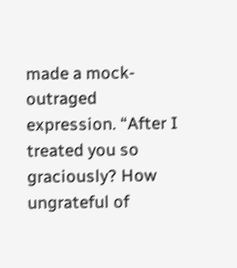made a mock-outraged expression. “After I treated you so graciously? How ungrateful of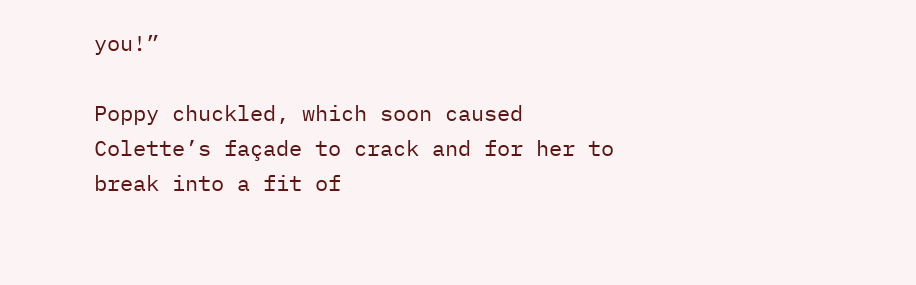you!”

Poppy chuckled, which soon caused Colette’s façade to crack and for her to break into a fit of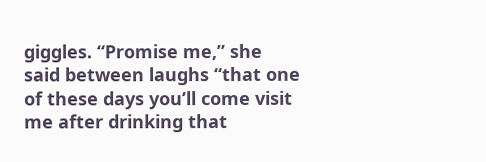giggles. “Promise me,” she said between laughs “that one of these days you’ll come visit me after drinking that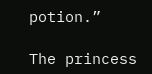potion.”

The princess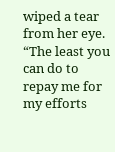wiped a tear from her eye. “The least you can do to repay me for my efforts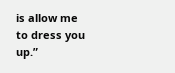is allow me to dress you up.”